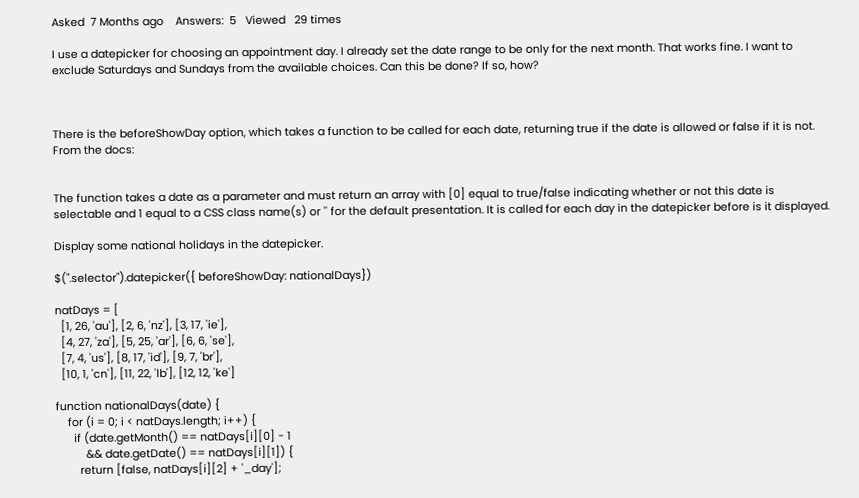Asked  7 Months ago    Answers:  5   Viewed   29 times

I use a datepicker for choosing an appointment day. I already set the date range to be only for the next month. That works fine. I want to exclude Saturdays and Sundays from the available choices. Can this be done? If so, how?



There is the beforeShowDay option, which takes a function to be called for each date, returning true if the date is allowed or false if it is not. From the docs:


The function takes a date as a parameter and must return an array with [0] equal to true/false indicating whether or not this date is selectable and 1 equal to a CSS class name(s) or '' for the default presentation. It is called for each day in the datepicker before is it displayed.

Display some national holidays in the datepicker.

$(".selector").datepicker({ beforeShowDay: nationalDays})

natDays = [
  [1, 26, 'au'], [2, 6, 'nz'], [3, 17, 'ie'],
  [4, 27, 'za'], [5, 25, 'ar'], [6, 6, 'se'],
  [7, 4, 'us'], [8, 17, 'id'], [9, 7, 'br'],
  [10, 1, 'cn'], [11, 22, 'lb'], [12, 12, 'ke']

function nationalDays(date) {
    for (i = 0; i < natDays.length; i++) {
      if (date.getMonth() == natDays[i][0] - 1
          && date.getDate() == natDays[i][1]) {
        return [false, natDays[i][2] + '_day'];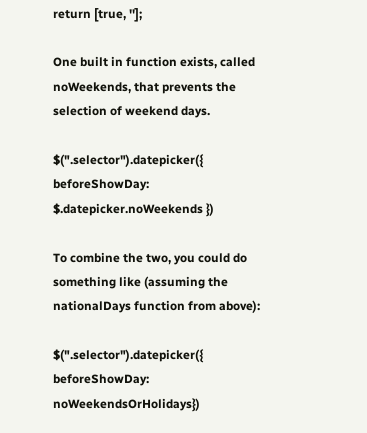return [true, ''];

One built in function exists, called noWeekends, that prevents the selection of weekend days.

$(".selector").datepicker({ beforeShowDay: $.datepicker.noWeekends })

To combine the two, you could do something like (assuming the nationalDays function from above):

$(".selector").datepicker({ beforeShowDay: noWeekendsOrHolidays})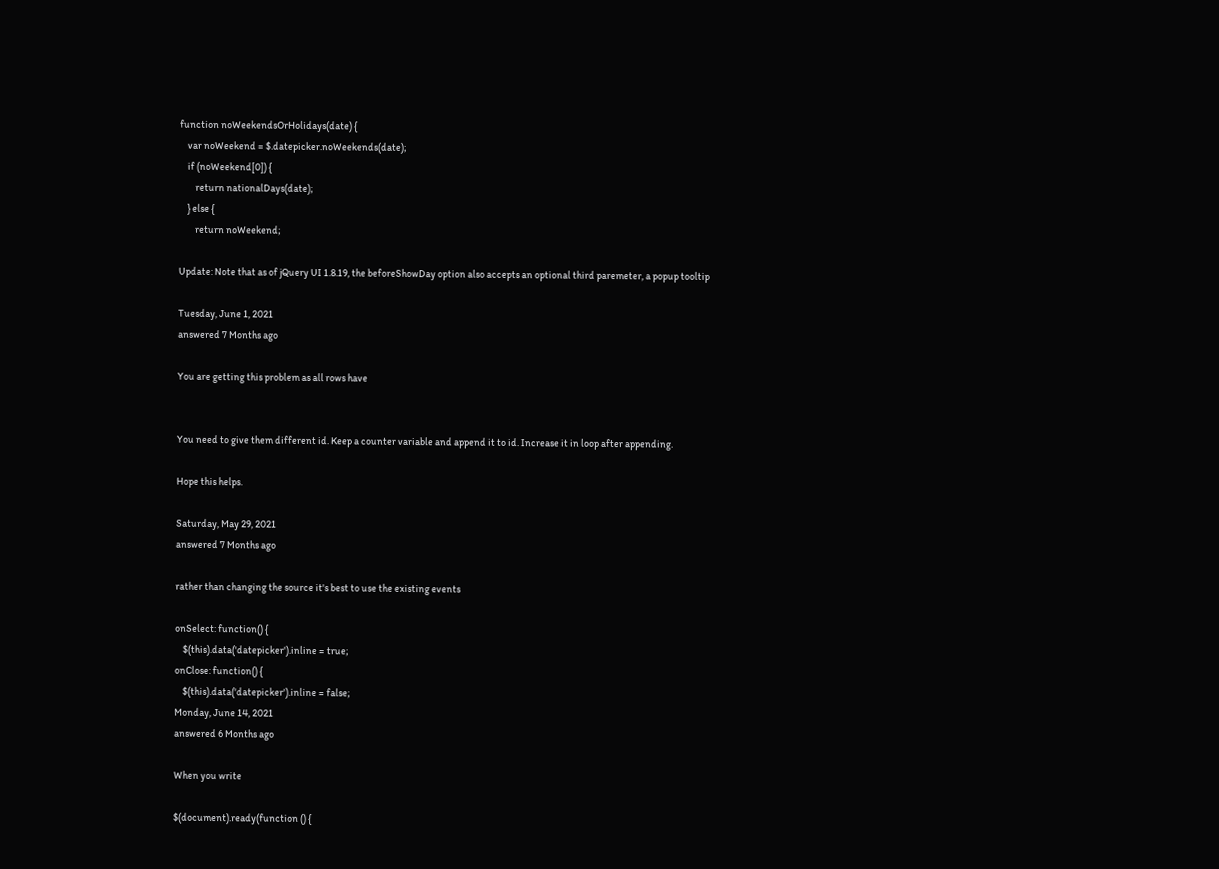function noWeekendsOrHolidays(date) {
    var noWeekend = $.datepicker.noWeekends(date);
    if (noWeekend[0]) {
        return nationalDays(date);
    } else {
        return noWeekend;

Update: Note that as of jQuery UI 1.8.19, the beforeShowDay option also accepts an optional third paremeter, a popup tooltip

Tuesday, June 1, 2021
answered 7 Months ago

You are getting this problem as all rows have


You need to give them different id. Keep a counter variable and append it to id. Increase it in loop after appending.

Hope this helps.

Saturday, May 29, 2021
answered 7 Months ago

rather than changing the source it's best to use the existing events

onSelect: function() {
    $(this).data('datepicker').inline = true;
onClose: function() {
    $(this).data('datepicker').inline = false;
Monday, June 14, 2021
answered 6 Months ago

When you write

$(document).ready(function () {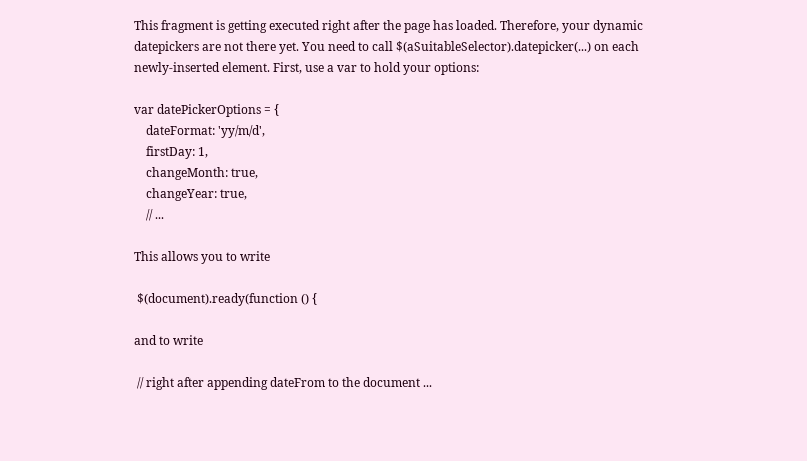This fragment is getting executed right after the page has loaded. Therefore, your dynamic datepickers are not there yet. You need to call $(aSuitableSelector).datepicker(...) on each newly-inserted element. First, use a var to hold your options:

var datePickerOptions = {
    dateFormat: 'yy/m/d',
    firstDay: 1,
    changeMonth: true,
    changeYear: true,
    // ...

This allows you to write

 $(document).ready(function () {

and to write

 // right after appending dateFrom to the document ...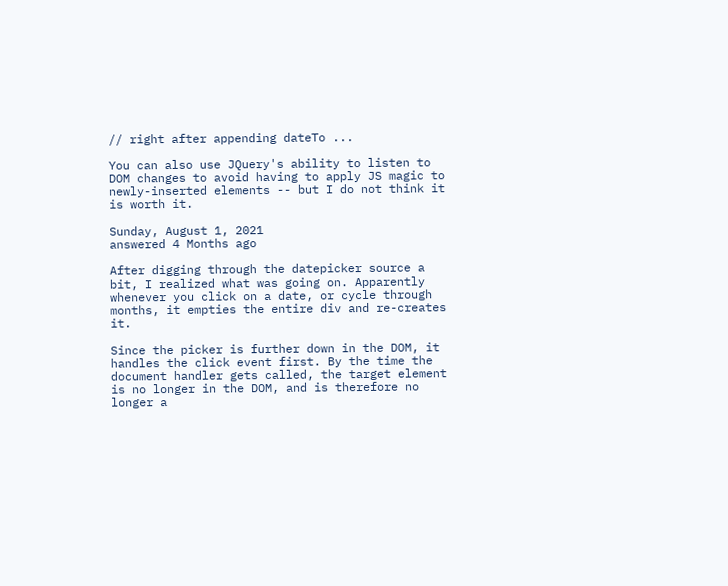// right after appending dateTo ...

You can also use JQuery's ability to listen to DOM changes to avoid having to apply JS magic to newly-inserted elements -- but I do not think it is worth it.

Sunday, August 1, 2021
answered 4 Months ago

After digging through the datepicker source a bit, I realized what was going on. Apparently whenever you click on a date, or cycle through months, it empties the entire div and re-creates it.

Since the picker is further down in the DOM, it handles the click event first. By the time the document handler gets called, the target element is no longer in the DOM, and is therefore no longer a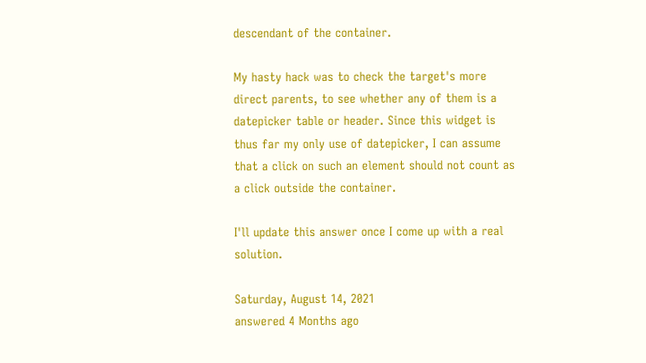descendant of the container.

My hasty hack was to check the target's more direct parents, to see whether any of them is a datepicker table or header. Since this widget is thus far my only use of datepicker, I can assume that a click on such an element should not count as a click outside the container.

I'll update this answer once I come up with a real solution.

Saturday, August 14, 2021
answered 4 Months ago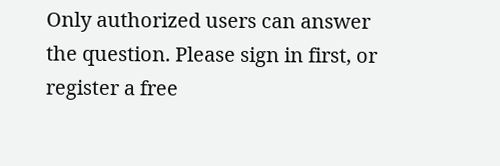Only authorized users can answer the question. Please sign in first, or register a free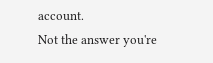account.
Not the answer you're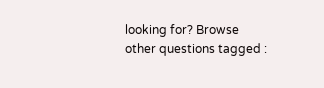looking for? Browse other questions tagged :